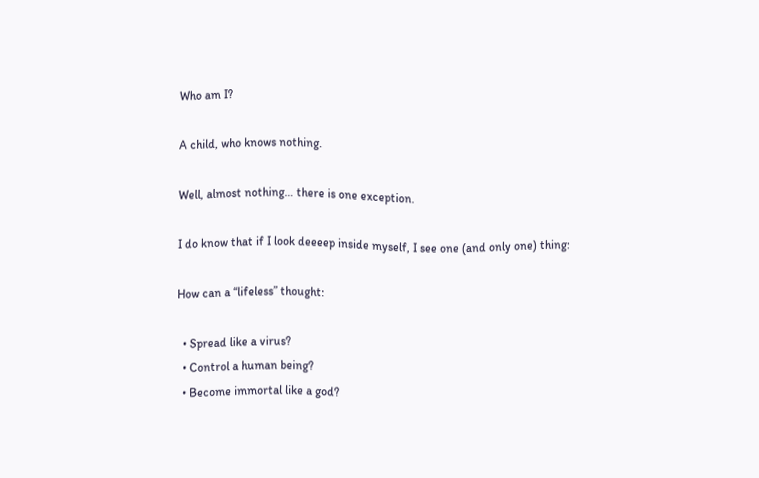Who am I?

A child, who knows nothing.

Well, almost nothing… there is one exception.

I do know that if I look deeeep inside myself, I see one (and only one) thing:

How can a “lifeless” thought:

  • Spread like a virus?
  • Control a human being?
  • Become immortal like a god?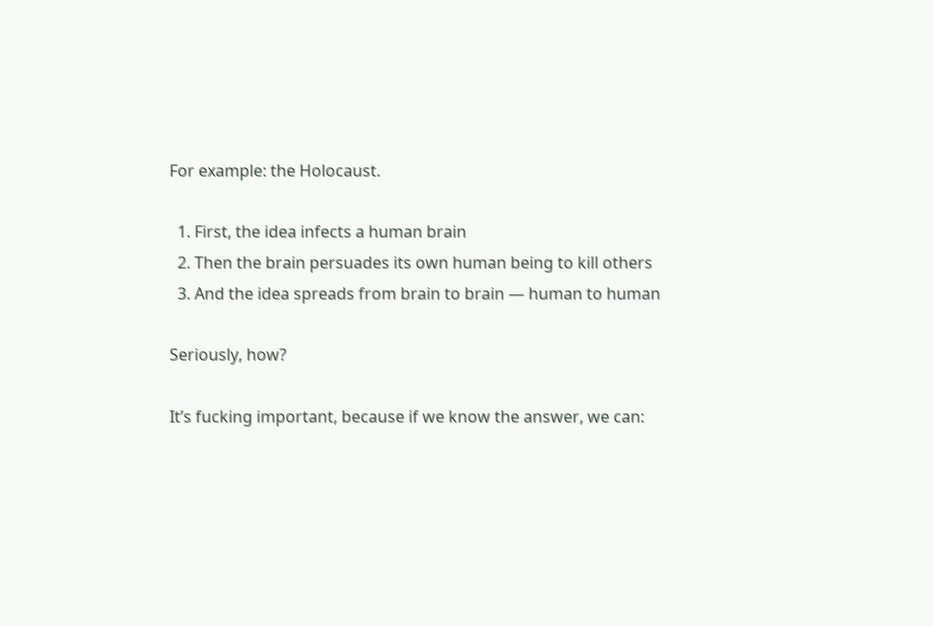For example: the Holocaust.

  1. First, the idea infects a human brain
  2. Then the brain persuades its own human being to kill others
  3. And the idea spreads from brain to brain — human to human

Seriously, how?

It’s fucking important, because if we know the answer, we can: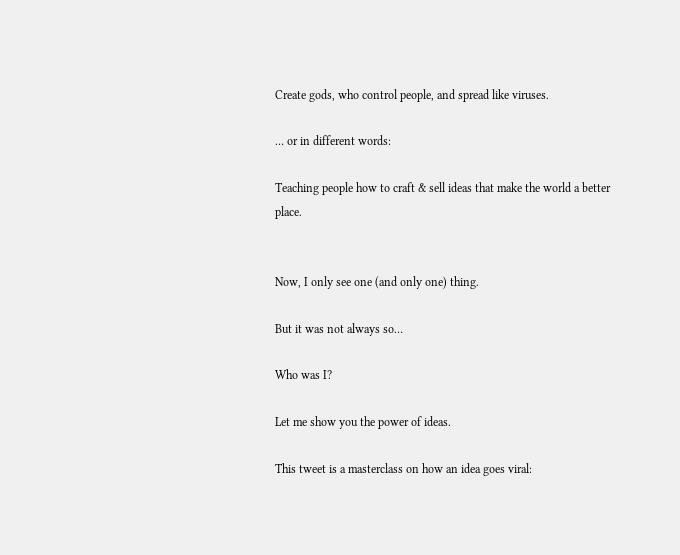Create gods, who control people, and spread like viruses.

… or in different words:

Teaching people how to craft & sell ideas that make the world a better place.


Now, I only see one (and only one) thing.

But it was not always so…

Who was I?

Let me show you the power of ideas.

This tweet is a masterclass on how an idea goes viral: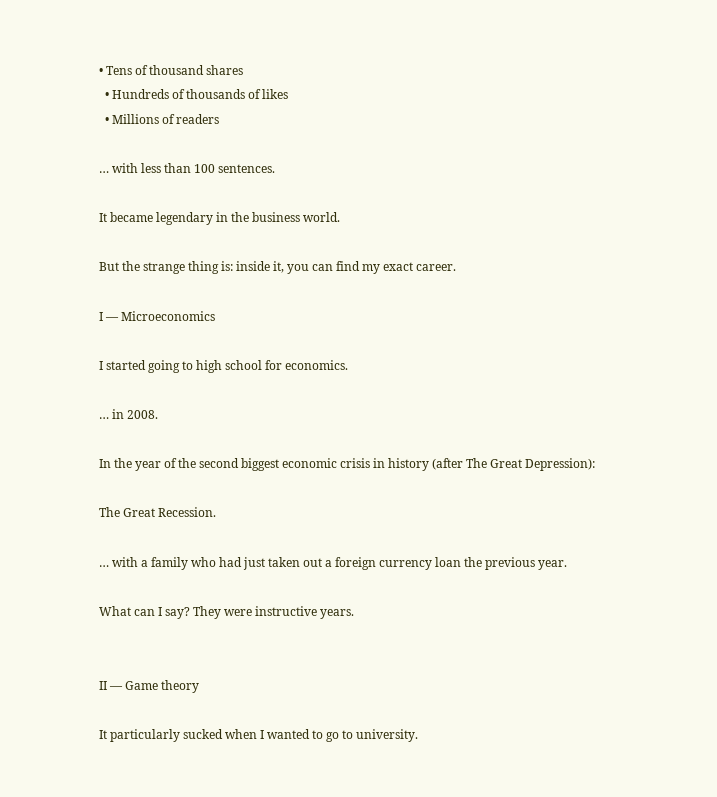• Tens of thousand shares
  • Hundreds of thousands of likes
  • Millions of readers

… with less than 100 sentences.

It became legendary in the business world.

But the strange thing is: inside it, you can find my exact career.

I — Microeconomics

I started going to high school for economics.

… in 2008.

In the year of the second biggest economic crisis in history (after The Great Depression):

The Great Recession.

… with a family who had just taken out a foreign currency loan the previous year.

What can I say? They were instructive years.


II — Game theory

It particularly sucked when I wanted to go to university.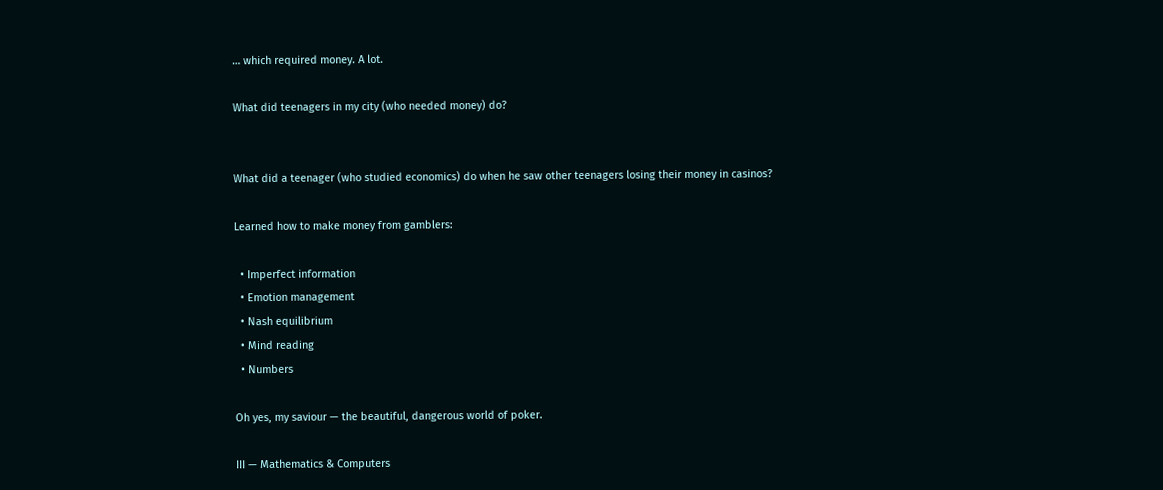… which required money. A lot.

What did teenagers in my city (who needed money) do?


What did a teenager (who studied economics) do when he saw other teenagers losing their money in casinos?

Learned how to make money from gamblers:

  • Imperfect information
  • Emotion management
  • Nash equilibrium
  • Mind reading
  • Numbers

Oh yes, my saviour — the beautiful, dangerous world of poker.

III — Mathematics & Computers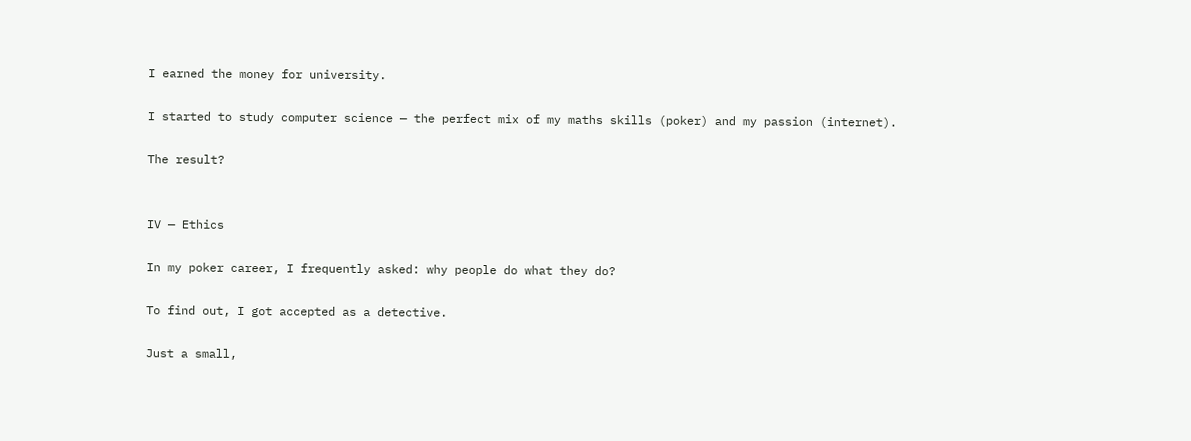I earned the money for university.

I started to study computer science — the perfect mix of my maths skills (poker) and my passion (internet).

The result?


IV — Ethics

In my poker career, I frequently asked: why people do what they do?

To find out, I got accepted as a detective.

Just a small,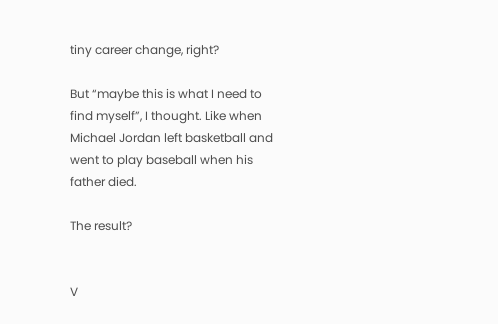tiny career change, right?

But “maybe this is what I need to find myself”, I thought. Like when Michael Jordan left basketball and went to play baseball when his father died.

The result?


V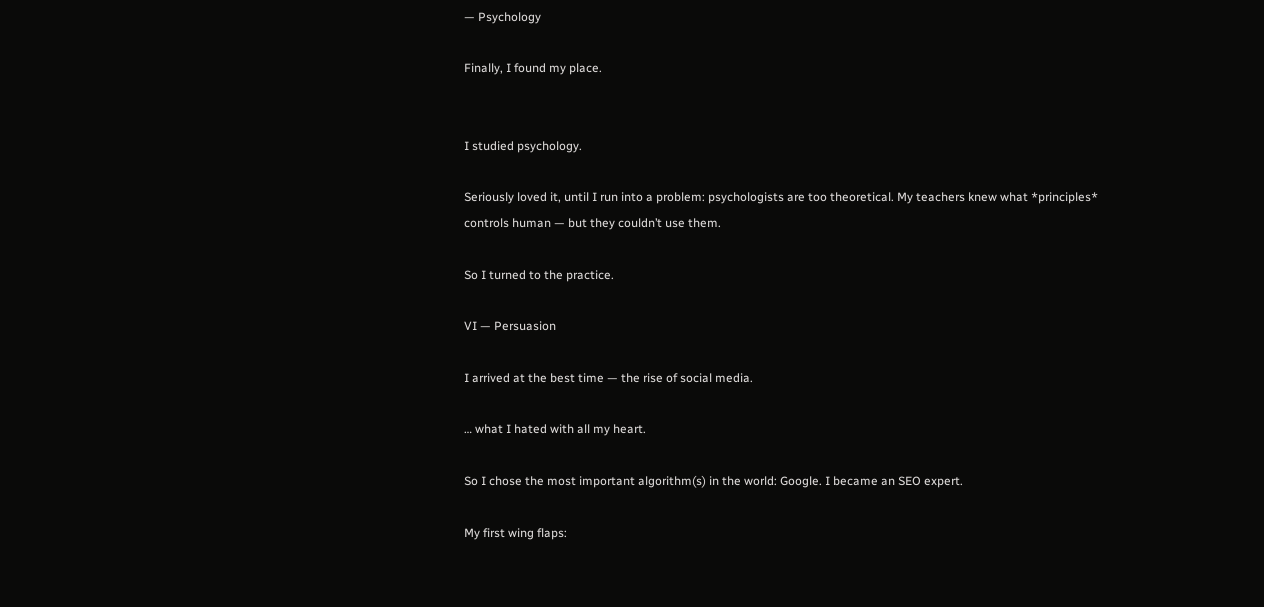— Psychology

Finally, I found my place.


I studied psychology.

Seriously loved it, until I run into a problem: psychologists are too theoretical. My teachers knew what *principles* controls human — but they couldn’t use them.

So I turned to the practice.

VI — Persuasion

I arrived at the best time — the rise of social media.

… what I hated with all my heart.

So I chose the most important algorithm(s) in the world: Google. I became an SEO expert.

My first wing flaps: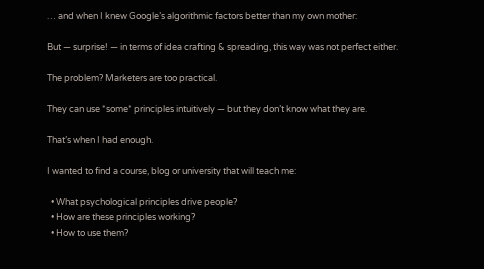… and when I knew Google’s algorithmic factors better than my own mother:

But — surprise! — in terms of idea crafting & spreading, this way was not perfect either.

The problem? Marketers are too practical.

They can use *some* principles intuitively — but they don’t know what they are.

That’s when I had enough.

I wanted to find a course, blog or university that will teach me:

  • What psychological principles drive people?
  • How are these principles working?
  • How to use them?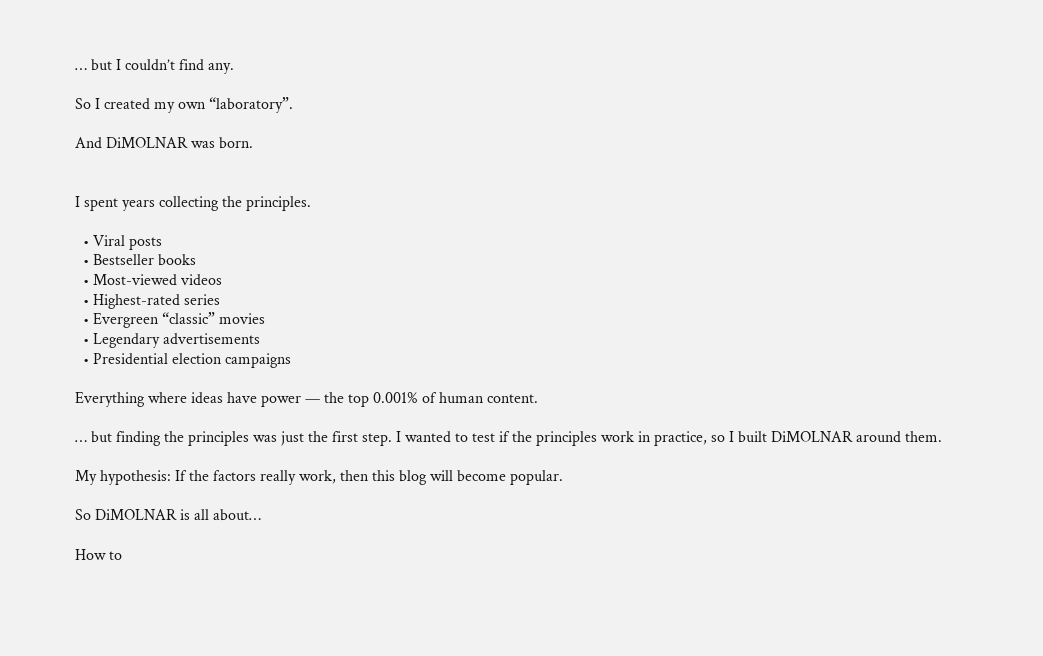… but I couldn’t find any.

So I created my own “laboratory”.

And DiMOLNAR was born.


I spent years collecting the principles.

  • Viral posts
  • Bestseller books
  • Most-viewed videos
  • Highest-rated series
  • Evergreen “classic” movies
  • Legendary advertisements
  • Presidential election campaigns

Everything where ideas have power — the top 0.001% of human content.

… but finding the principles was just the first step. I wanted to test if the principles work in practice, so I built DiMOLNAR around them.

My hypothesis: If the factors really work, then this blog will become popular.

So DiMOLNAR is all about…

How to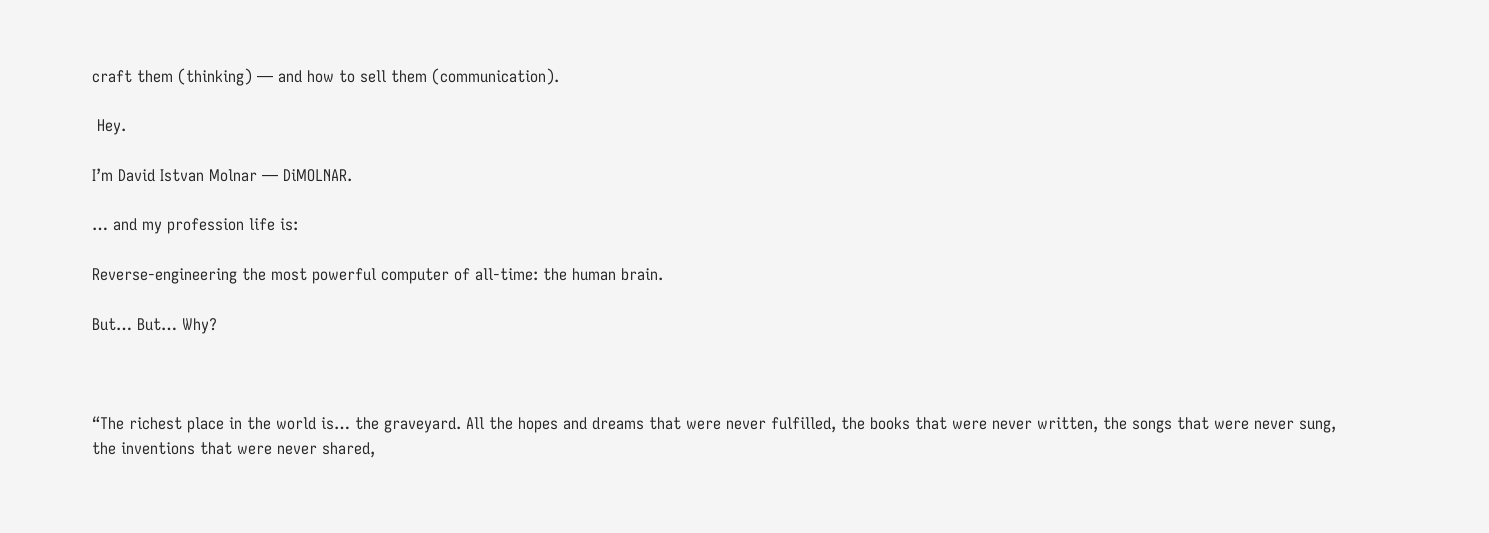craft them (thinking) — and how to sell them (communication).

 Hey.

I’m David Istvan Molnar — DiMOLNAR.

… and my profession life is:

Reverse-engineering the most powerful computer of all-time: the human brain.

But… But… Why?



“The richest place in the world is… the graveyard. All the hopes and dreams that were never fulfilled, the books that were never written, the songs that were never sung, the inventions that were never shared,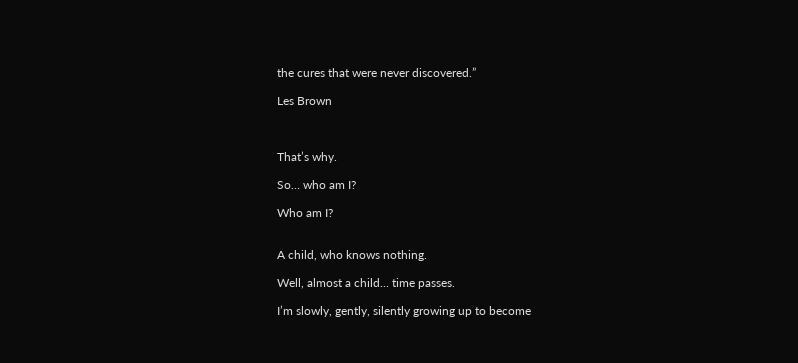the cures that were never discovered.”

Les Brown



That’s why.

So… who am I?

Who am I?


A child, who knows nothing.

Well, almost a child… time passes.

I’m slowly, gently, silently growing up to become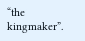“the kingmaker”.